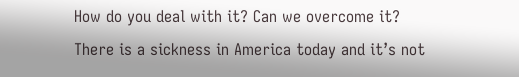How do you deal with it? Can we overcome it? There is a sickness in America today and it’s not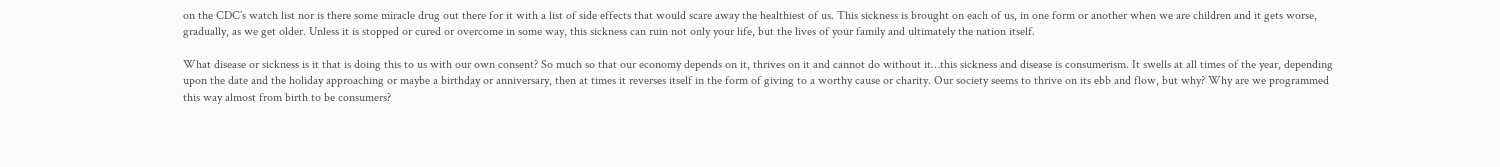on the CDC’s watch list nor is there some miracle drug out there for it with a list of side effects that would scare away the healthiest of us. This sickness is brought on each of us, in one form or another when we are children and it gets worse, gradually, as we get older. Unless it is stopped or cured or overcome in some way, this sickness can ruin not only your life, but the lives of your family and ultimately the nation itself.

What disease or sickness is it that is doing this to us with our own consent? So much so that our economy depends on it, thrives on it and cannot do without it…this sickness and disease is consumerism. It swells at all times of the year, depending upon the date and the holiday approaching or maybe a birthday or anniversary, then at times it reverses itself in the form of giving to a worthy cause or charity. Our society seems to thrive on its ebb and flow, but why? Why are we programmed this way almost from birth to be consumers?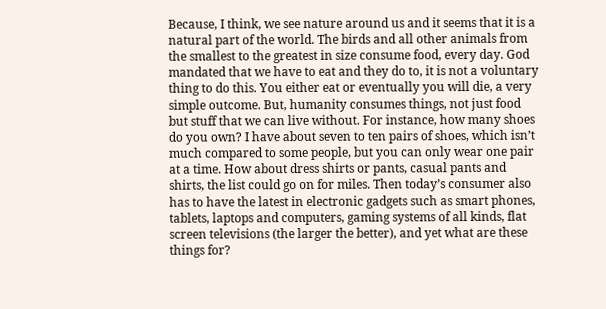Because, I think, we see nature around us and it seems that it is a natural part of the world. The birds and all other animals from the smallest to the greatest in size consume food, every day. God mandated that we have to eat and they do to, it is not a voluntary thing to do this. You either eat or eventually you will die, a very simple outcome. But, humanity consumes things, not just food but stuff that we can live without. For instance, how many shoes do you own? I have about seven to ten pairs of shoes, which isn’t much compared to some people, but you can only wear one pair at a time. How about dress shirts or pants, casual pants and shirts, the list could go on for miles. Then today’s consumer also has to have the latest in electronic gadgets such as smart phones, tablets, laptops and computers, gaming systems of all kinds, flat screen televisions (the larger the better), and yet what are these things for?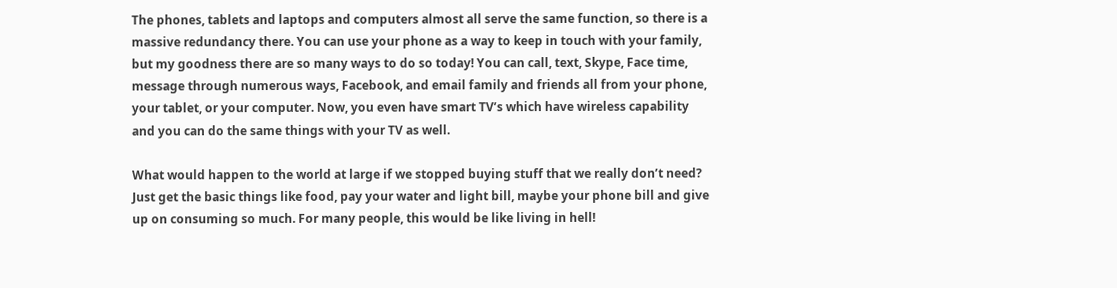The phones, tablets and laptops and computers almost all serve the same function, so there is a massive redundancy there. You can use your phone as a way to keep in touch with your family, but my goodness there are so many ways to do so today! You can call, text, Skype, Face time, message through numerous ways, Facebook, and email family and friends all from your phone, your tablet, or your computer. Now, you even have smart TV’s which have wireless capability and you can do the same things with your TV as well.

What would happen to the world at large if we stopped buying stuff that we really don’t need? Just get the basic things like food, pay your water and light bill, maybe your phone bill and give up on consuming so much. For many people, this would be like living in hell!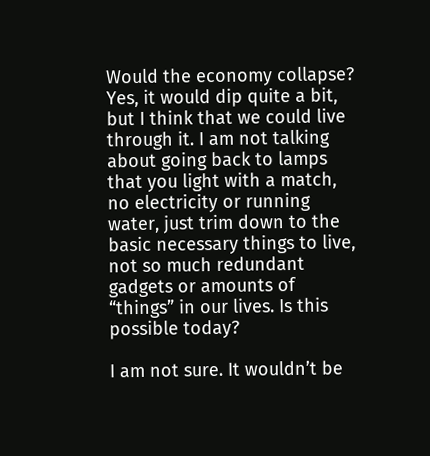Would the economy collapse? Yes, it would dip quite a bit, but I think that we could live through it. I am not talking about going back to lamps that you light with a match, no electricity or running water, just trim down to the basic necessary things to live, not so much redundant gadgets or amounts of “things” in our lives. Is this possible today?

I am not sure. It wouldn’t be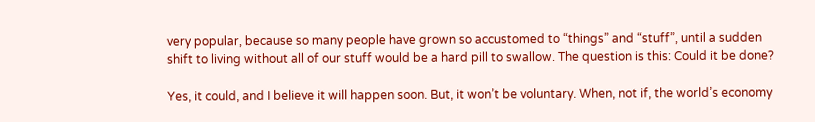very popular, because so many people have grown so accustomed to “things” and “stuff”, until a sudden shift to living without all of our stuff would be a hard pill to swallow. The question is this: Could it be done?

Yes, it could, and I believe it will happen soon. But, it won’t be voluntary. When, not if, the world’s economy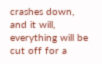crashes down, and it will, everything will be cut off for a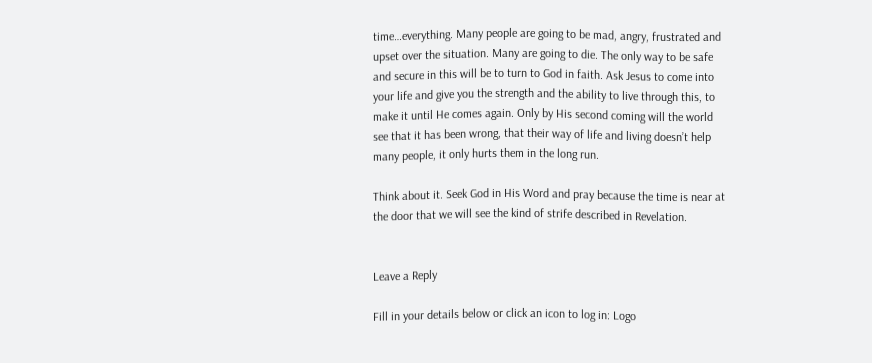time…everything. Many people are going to be mad, angry, frustrated and upset over the situation. Many are going to die. The only way to be safe and secure in this will be to turn to God in faith. Ask Jesus to come into your life and give you the strength and the ability to live through this, to make it until He comes again. Only by His second coming will the world see that it has been wrong, that their way of life and living doesn’t help many people, it only hurts them in the long run.

Think about it. Seek God in His Word and pray because the time is near at the door that we will see the kind of strife described in Revelation.


Leave a Reply

Fill in your details below or click an icon to log in: Logo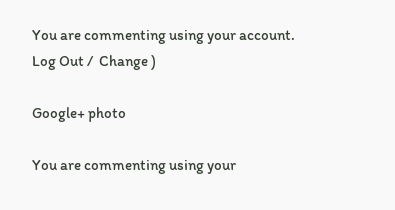You are commenting using your account. Log Out /  Change )

Google+ photo

You are commenting using your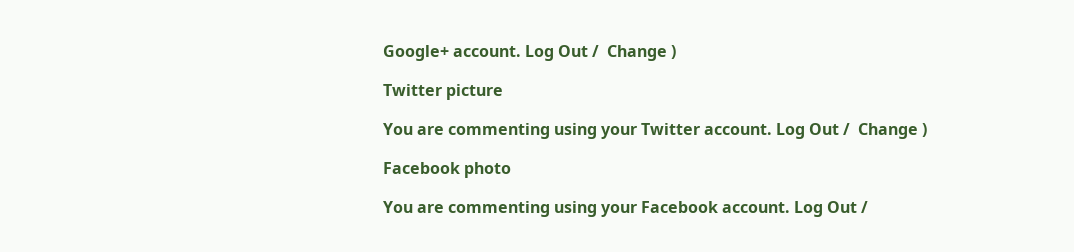Google+ account. Log Out /  Change )

Twitter picture

You are commenting using your Twitter account. Log Out /  Change )

Facebook photo

You are commenting using your Facebook account. Log Out /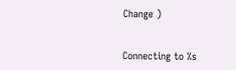Change )


Connecting to %s